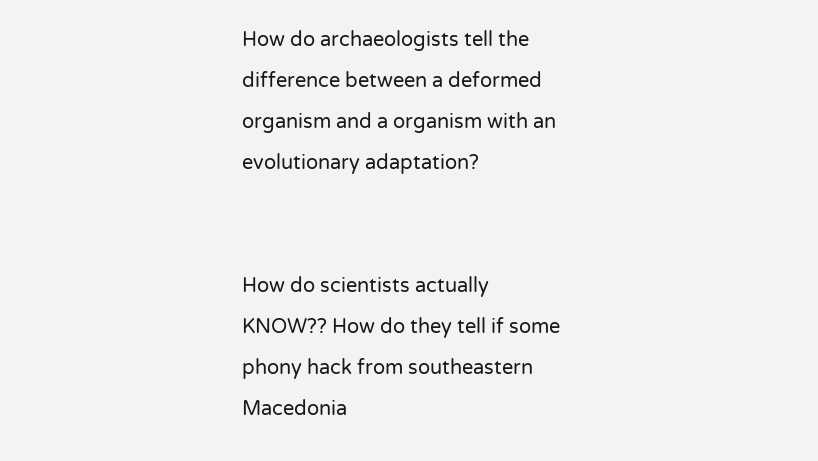How do archaeologists tell the difference between a deformed organism and a organism with an evolutionary adaptation?


How do scientists actually KNOW?? How do they tell if some phony hack from southeastern Macedonia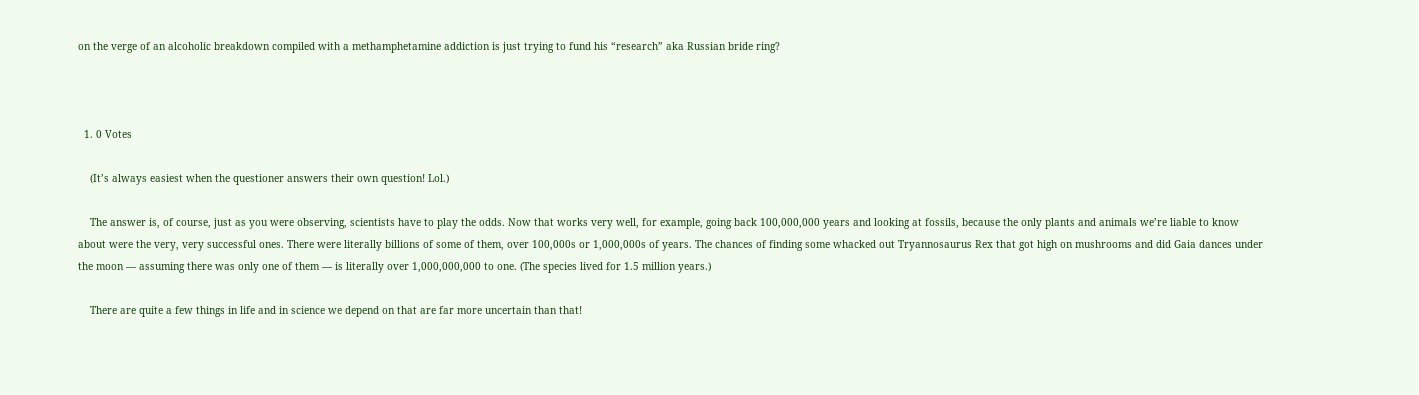on the verge of an alcoholic breakdown compiled with a methamphetamine addiction is just trying to fund his “research” aka Russian bride ring?



  1. 0 Votes

    (It’s always easiest when the questioner answers their own question! Lol.)

    The answer is, of course, just as you were observing, scientists have to play the odds. Now that works very well, for example, going back 100,000,000 years and looking at fossils, because the only plants and animals we’re liable to know about were the very, very successful ones. There were literally billions of some of them, over 100,000s or 1,000,000s of years. The chances of finding some whacked out Tryannosaurus Rex that got high on mushrooms and did Gaia dances under the moon — assuming there was only one of them — is literally over 1,000,000,000 to one. (The species lived for 1.5 million years.)

    There are quite a few things in life and in science we depend on that are far more uncertain than that!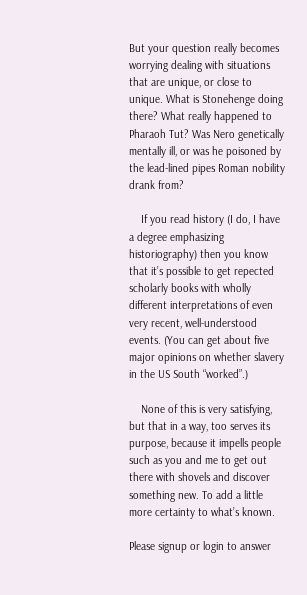But your question really becomes worrying dealing with situations that are unique, or close to unique. What is Stonehenge doing there? What really happened to Pharaoh Tut? Was Nero genetically mentally ill, or was he poisoned by the lead-lined pipes Roman nobility drank from?

    If you read history (I do, I have a degree emphasizing historiography) then you know that it’s possible to get repected scholarly books with wholly different interpretations of even very recent, well-understood events. (You can get about five major opinions on whether slavery in the US South “worked”.)

    None of this is very satisfying, but that in a way, too serves its purpose, because it impells people such as you and me to get out there with shovels and discover something new. To add a little more certainty to what’s known.

Please signup or login to answer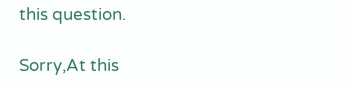this question.

Sorry,At this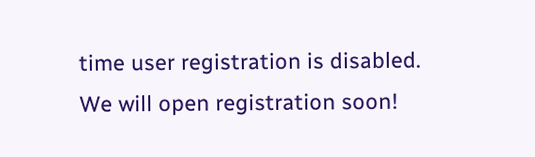time user registration is disabled. We will open registration soon!